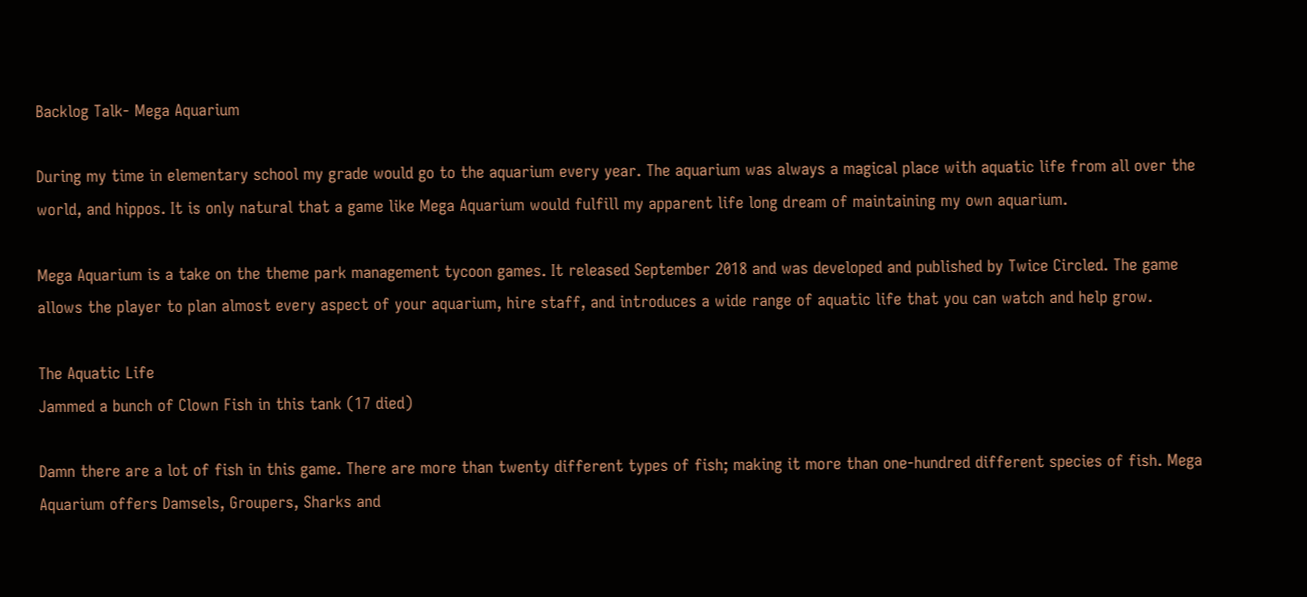Backlog Talk- Mega Aquarium

During my time in elementary school my grade would go to the aquarium every year. The aquarium was always a magical place with aquatic life from all over the world, and hippos. It is only natural that a game like Mega Aquarium would fulfill my apparent life long dream of maintaining my own aquarium.

Mega Aquarium is a take on the theme park management tycoon games. It released September 2018 and was developed and published by Twice Circled. The game allows the player to plan almost every aspect of your aquarium, hire staff, and introduces a wide range of aquatic life that you can watch and help grow.

The Aquatic Life
Jammed a bunch of Clown Fish in this tank (17 died)

Damn there are a lot of fish in this game. There are more than twenty different types of fish; making it more than one-hundred different species of fish. Mega Aquarium offers Damsels, Groupers, Sharks and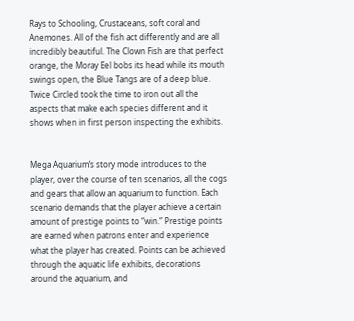Rays to Schooling, Crustaceans, soft coral and Anemones. All of the fish act differently and are all incredibly beautiful. The Clown Fish are that perfect orange, the Moray Eel bobs its head while its mouth swings open, the Blue Tangs are of a deep blue. Twice Circled took the time to iron out all the aspects that make each species different and it shows when in first person inspecting the exhibits.


Mega Aquarium‘s story mode introduces to the player, over the course of ten scenarios, all the cogs and gears that allow an aquarium to function. Each scenario demands that the player achieve a certain amount of prestige points to “win.” Prestige points are earned when patrons enter and experience what the player has created. Points can be achieved through the aquatic life exhibits, decorations around the aquarium, and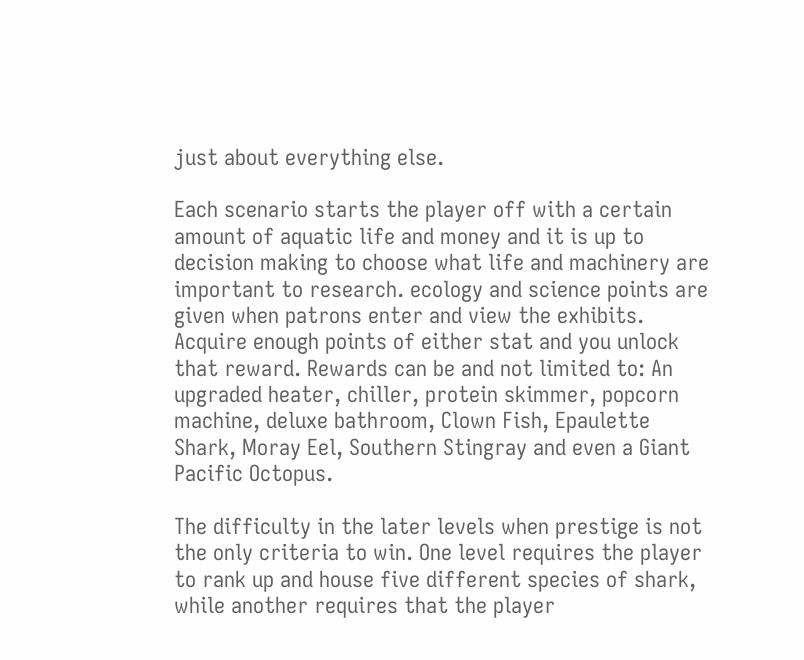just about everything else.

Each scenario starts the player off with a certain amount of aquatic life and money and it is up to decision making to choose what life and machinery are important to research. ecology and science points are given when patrons enter and view the exhibits. Acquire enough points of either stat and you unlock that reward. Rewards can be and not limited to: An upgraded heater, chiller, protein skimmer, popcorn machine, deluxe bathroom, Clown Fish, Epaulette Shark, Moray Eel, Southern Stingray and even a Giant Pacific Octopus.

The difficulty in the later levels when prestige is not the only criteria to win. One level requires the player to rank up and house five different species of shark, while another requires that the player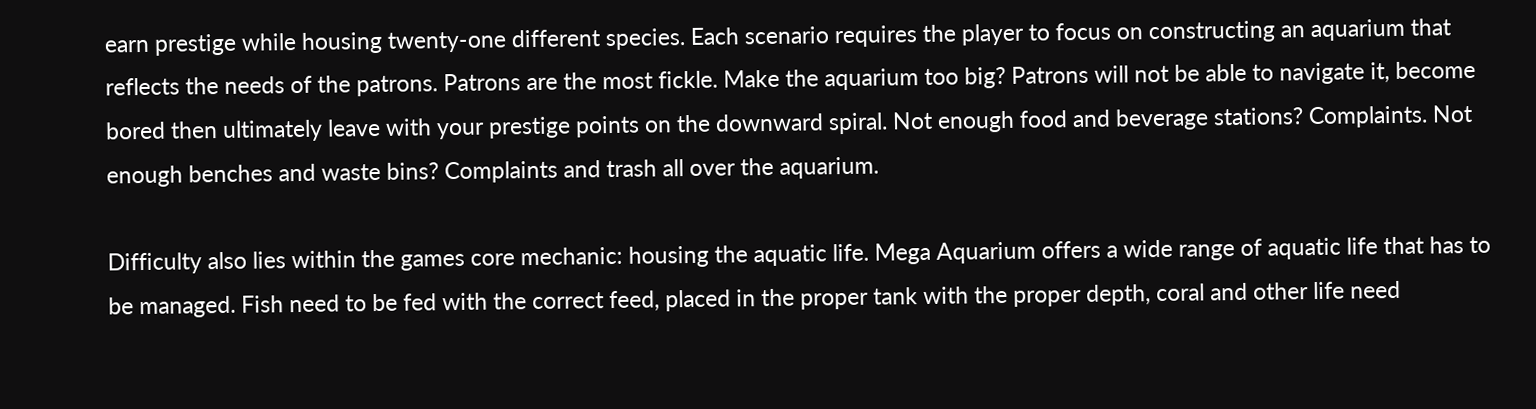earn prestige while housing twenty-one different species. Each scenario requires the player to focus on constructing an aquarium that reflects the needs of the patrons. Patrons are the most fickle. Make the aquarium too big? Patrons will not be able to navigate it, become bored then ultimately leave with your prestige points on the downward spiral. Not enough food and beverage stations? Complaints. Not enough benches and waste bins? Complaints and trash all over the aquarium.

Difficulty also lies within the games core mechanic: housing the aquatic life. Mega Aquarium offers a wide range of aquatic life that has to be managed. Fish need to be fed with the correct feed, placed in the proper tank with the proper depth, coral and other life need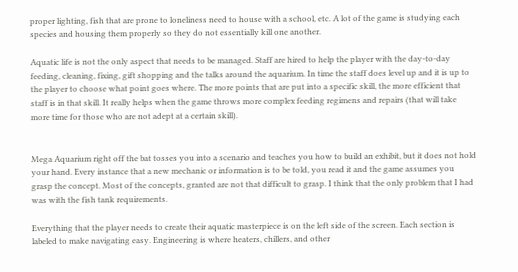proper lighting, fish that are prone to loneliness need to house with a school, etc. A lot of the game is studying each species and housing them properly so they do not essentially kill one another.

Aquatic life is not the only aspect that needs to be managed. Staff are hired to help the player with the day-to-day feeding, cleaning, fixing, gift shopping and the talks around the aquarium. In time the staff does level up and it is up to the player to choose what point goes where. The more points that are put into a specific skill, the more efficient that staff is in that skill. It really helps when the game throws more complex feeding regimens and repairs (that will take more time for those who are not adept at a certain skill).


Mega Aquarium right off the bat tosses you into a scenario and teaches you how to build an exhibit, but it does not hold your hand. Every instance that a new mechanic or information is to be told, you read it and the game assumes you grasp the concept. Most of the concepts, granted are not that difficult to grasp. I think that the only problem that I had was with the fish tank requirements.

Everything that the player needs to create their aquatic masterpiece is on the left side of the screen. Each section is labeled to make navigating easy. Engineering is where heaters, chillers, and other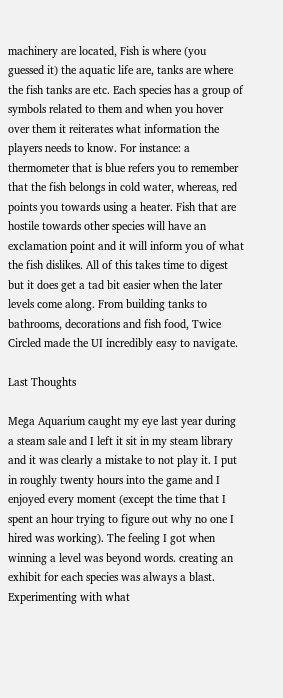machinery are located, Fish is where (you guessed it) the aquatic life are, tanks are where the fish tanks are etc. Each species has a group of symbols related to them and when you hover over them it reiterates what information the players needs to know. For instance: a thermometer that is blue refers you to remember that the fish belongs in cold water, whereas, red points you towards using a heater. Fish that are hostile towards other species will have an exclamation point and it will inform you of what the fish dislikes. All of this takes time to digest but it does get a tad bit easier when the later levels come along. From building tanks to bathrooms, decorations and fish food, Twice Circled made the UI incredibly easy to navigate.

Last Thoughts

Mega Aquarium caught my eye last year during a steam sale and I left it sit in my steam library and it was clearly a mistake to not play it. I put in roughly twenty hours into the game and I enjoyed every moment (except the time that I spent an hour trying to figure out why no one I hired was working). The feeling I got when winning a level was beyond words. creating an exhibit for each species was always a blast. Experimenting with what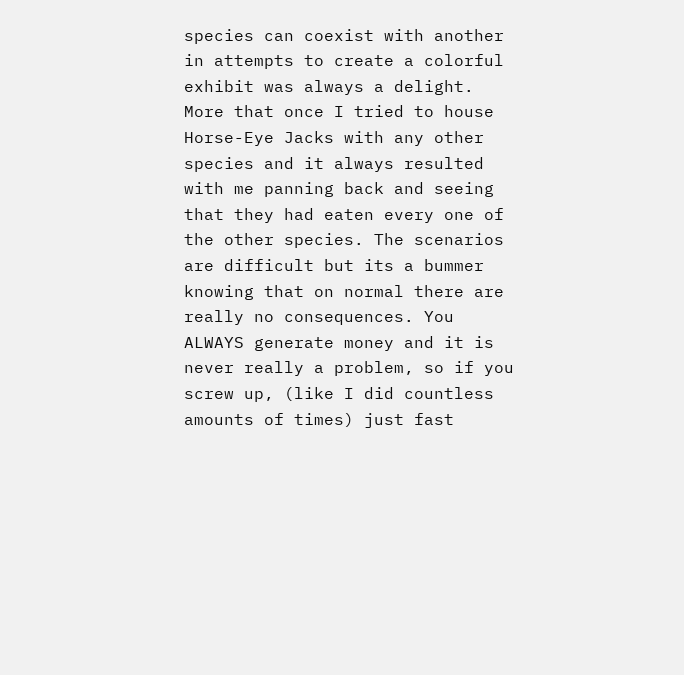species can coexist with another in attempts to create a colorful exhibit was always a delight. More that once I tried to house Horse-Eye Jacks with any other species and it always resulted with me panning back and seeing that they had eaten every one of the other species. The scenarios are difficult but its a bummer knowing that on normal there are really no consequences. You ALWAYS generate money and it is never really a problem, so if you screw up, (like I did countless amounts of times) just fast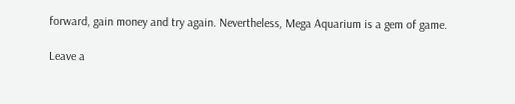forward, gain money and try again. Nevertheless, Mega Aquarium is a gem of game.

Leave a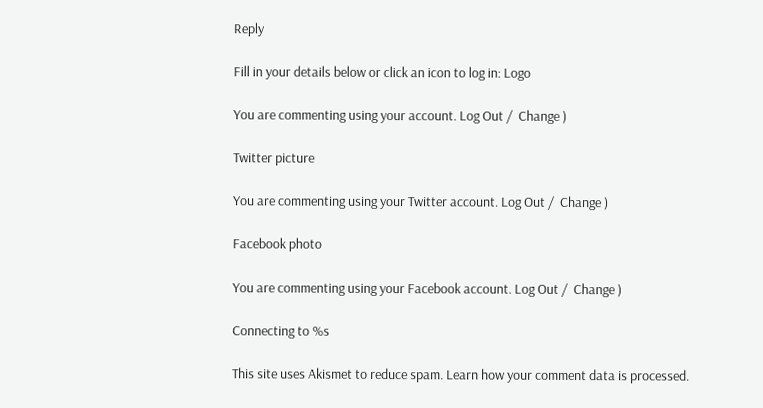Reply

Fill in your details below or click an icon to log in: Logo

You are commenting using your account. Log Out /  Change )

Twitter picture

You are commenting using your Twitter account. Log Out /  Change )

Facebook photo

You are commenting using your Facebook account. Log Out /  Change )

Connecting to %s

This site uses Akismet to reduce spam. Learn how your comment data is processed.